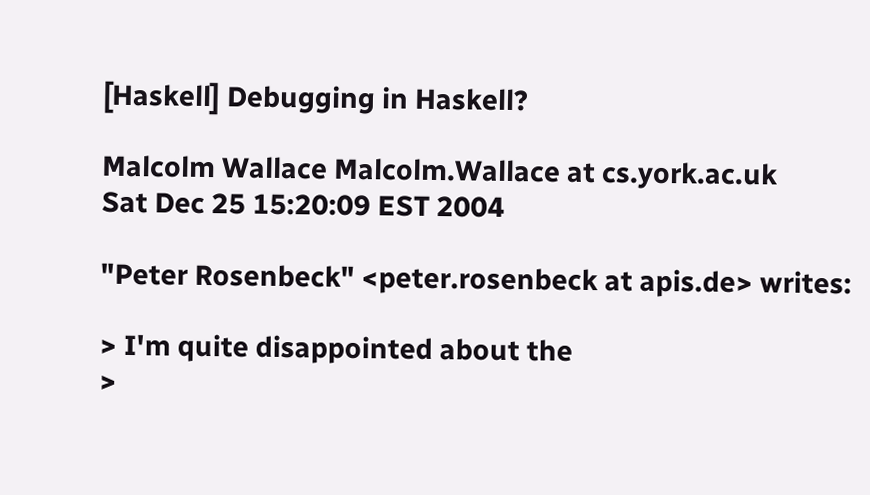[Haskell] Debugging in Haskell?

Malcolm Wallace Malcolm.Wallace at cs.york.ac.uk
Sat Dec 25 15:20:09 EST 2004

"Peter Rosenbeck" <peter.rosenbeck at apis.de> writes:

> I'm quite disappointed about the
>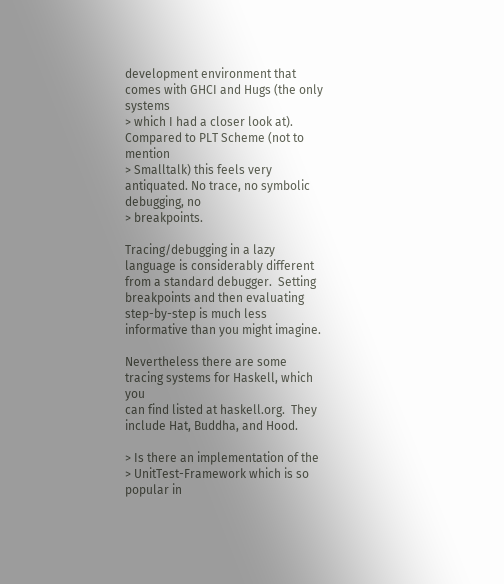development environment that comes with GHCI and Hugs (the only systems
> which I had a closer look at). Compared to PLT Scheme (not to mention
> Smalltalk) this feels very antiquated. No trace, no symbolic debugging, no
> breakpoints.

Tracing/debugging in a lazy language is considerably different
from a standard debugger.  Setting breakpoints and then evaluating
step-by-step is much less informative than you might imagine.

Nevertheless there are some tracing systems for Haskell, which you
can find listed at haskell.org.  They include Hat, Buddha, and Hood.

> Is there an implementation of the
> UnitTest-Framework which is so popular in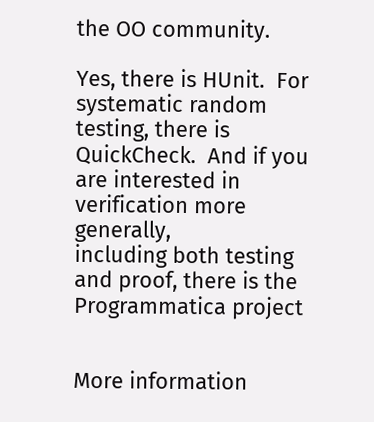the OO community.

Yes, there is HUnit.  For systematic random testing, there is
QuickCheck.  And if you are interested in verification more generally,
including both testing and proof, there is the Programmatica project


More information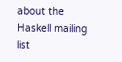about the Haskell mailing list